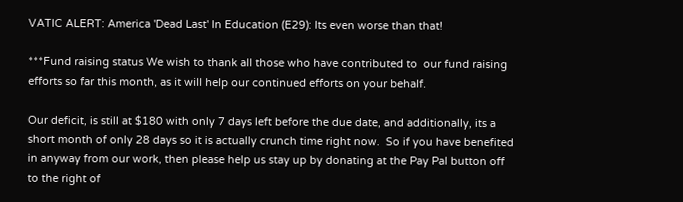VATIC ALERT: America 'Dead Last' In Education (E29): Its even worse than that!

***Fund raising status We wish to thank all those who have contributed to  our fund raising efforts so far this month, as it will help our continued efforts on your behalf.

Our deficit, is still at $180 with only 7 days left before the due date, and additionally, its a short month of only 28 days so it is actually crunch time right now.  So if you have benefited in anyway from our work, then please help us stay up by donating at the Pay Pal button off to the right of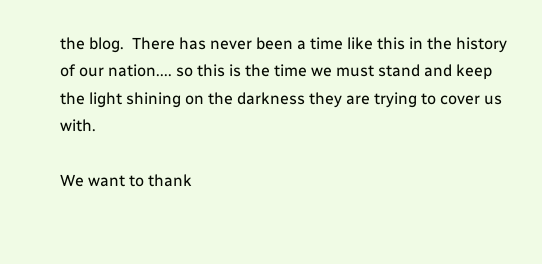the blog.  There has never been a time like this in the history of our nation.... so this is the time we must stand and keep the light shining on the darkness they are trying to cover us with.

We want to thank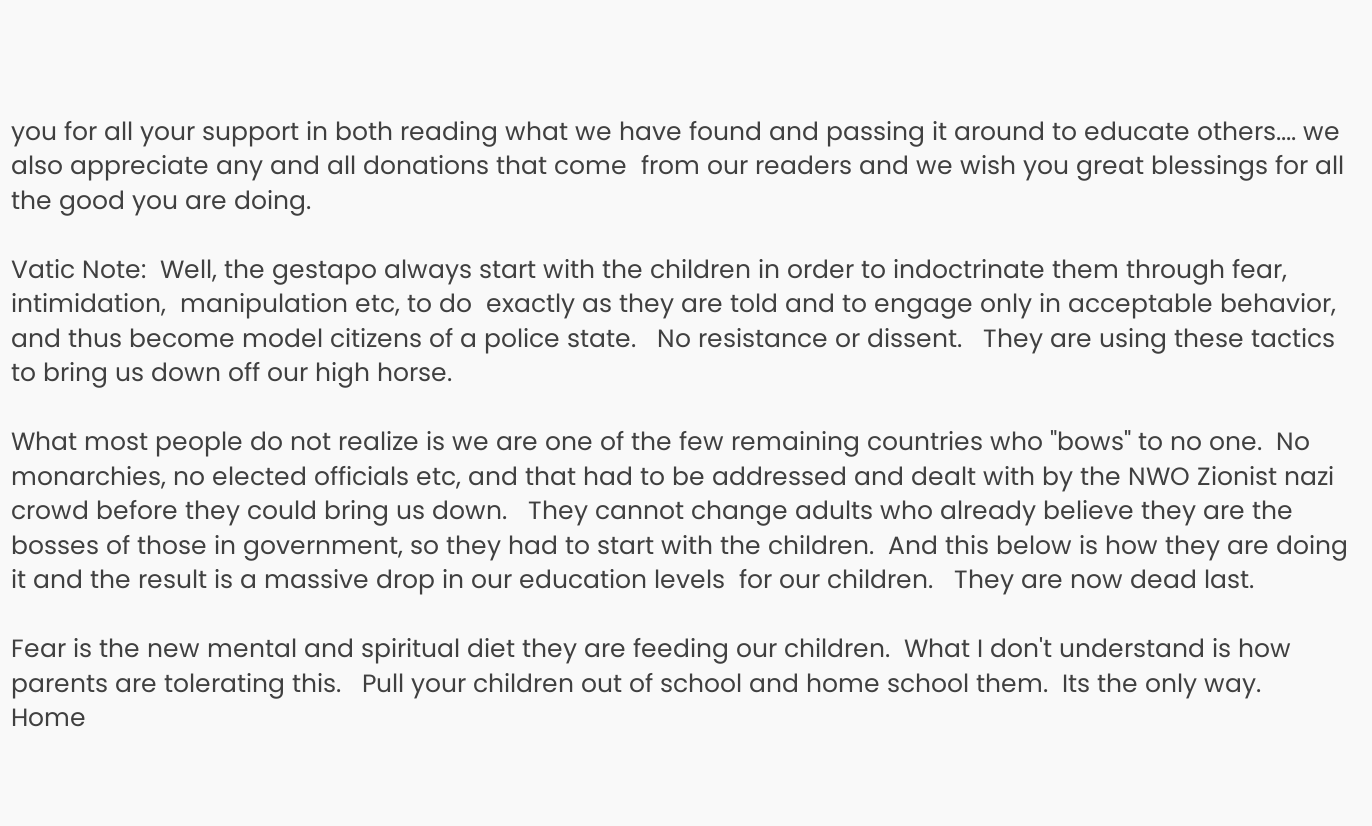you for all your support in both reading what we have found and passing it around to educate others.... we also appreciate any and all donations that come  from our readers and we wish you great blessings for all the good you are doing.

Vatic Note:  Well, the gestapo always start with the children in order to indoctrinate them through fear, intimidation,  manipulation etc, to do  exactly as they are told and to engage only in acceptable behavior, and thus become model citizens of a police state.   No resistance or dissent.   They are using these tactics to bring us down off our high horse.

What most people do not realize is we are one of the few remaining countries who "bows" to no one.  No monarchies, no elected officials etc, and that had to be addressed and dealt with by the NWO Zionist nazi crowd before they could bring us down.   They cannot change adults who already believe they are the bosses of those in government, so they had to start with the children.  And this below is how they are doing it and the result is a massive drop in our education levels  for our children.   They are now dead last.

Fear is the new mental and spiritual diet they are feeding our children.  What I don't understand is how parents are tolerating this.   Pull your children out of school and home school them.  Its the only way.   Home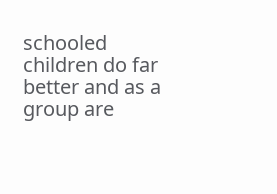schooled children do far better and as a group are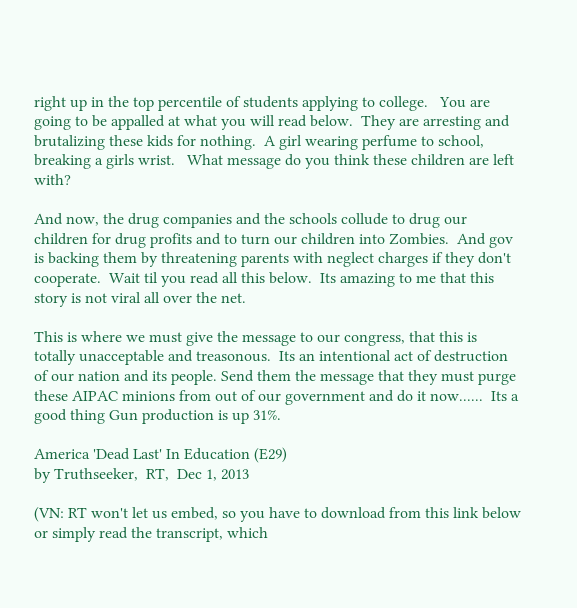right up in the top percentile of students applying to college.   You are going to be appalled at what you will read below.  They are arresting and brutalizing these kids for nothing.  A girl wearing perfume to school,  breaking a girls wrist.   What message do you think these children are left with?

And now, the drug companies and the schools collude to drug our children for drug profits and to turn our children into Zombies.  And gov is backing them by threatening parents with neglect charges if they don't cooperate.  Wait til you read all this below.  Its amazing to me that this story is not viral all over the net.

This is where we must give the message to our congress, that this is totally unacceptable and treasonous.  Its an intentional act of destruction of our nation and its people. Send them the message that they must purge these AIPAC minions from out of our government and do it now......  Its a good thing Gun production is up 31%.

America 'Dead Last' In Education (E29)
by Truthseeker,  RT,  Dec 1, 2013

(VN: RT won't let us embed, so you have to download from this link below or simply read the transcript, which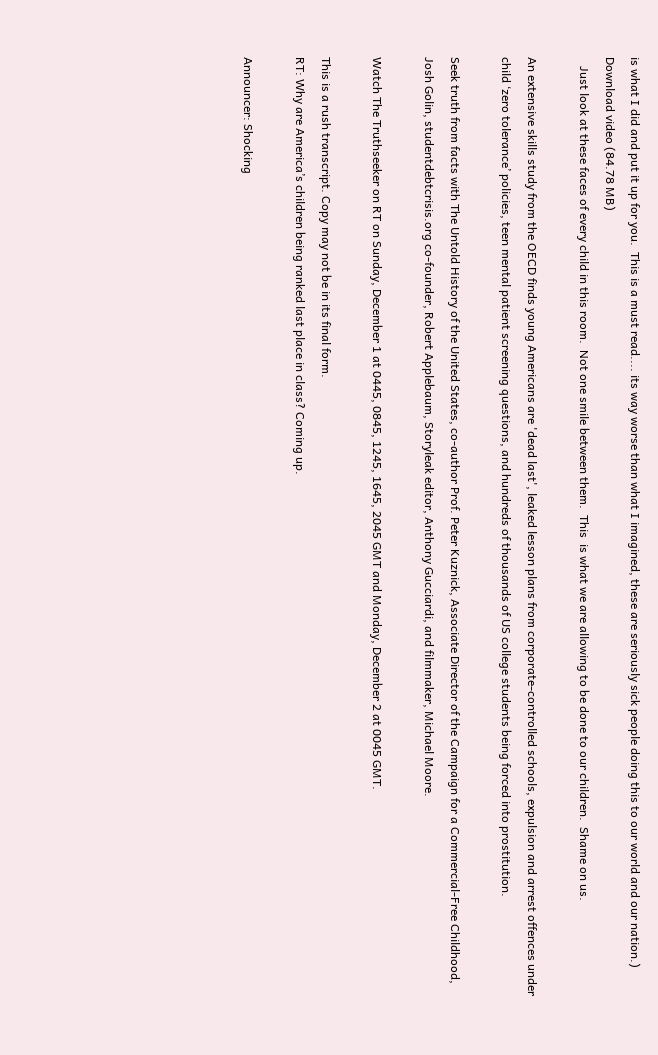is what I did and put it up for you.  This is a must read.... its way worse than what I imagined, these are seriously sick people doing this to our world and our nation.)
Download video (84.78 MB)
   Just look at these faces of every child in this room.  Not one smile between them.  This  is what we are allowing to be done to our children.  Shame on us.

An extensive skills study from the OECD finds young Americans are 'dead last', leaked lesson plans from corporate-controlled schools, expulsion and arrest offences under child ‘zero tolerance’ policies, teen mental patient screening questions, and hundreds of thousands of US college students being forced into prostitution.

Seek truth from facts with The Untold History of the United States, co-author Prof. Peter Kuznick, Associate Director of the Campaign for a Commercial-Free Childhood, Josh Golin, studentdebtcrisis.org co-founder, Robert Applebaum, Storyleak editor, Anthony Gucciardi, and filmmaker, Michael Moore.

Watch The Truthseeker on RT on Sunday, December 1 at 0445, 0845, 1245, 1645, 2045 GMT and Monday, December 2 at 0045 GMT.

This is a rush transcript. Copy may not be in its final form.
RT: Why are America’s children being ranked last place in class? Coming up.

Announcer: Shocking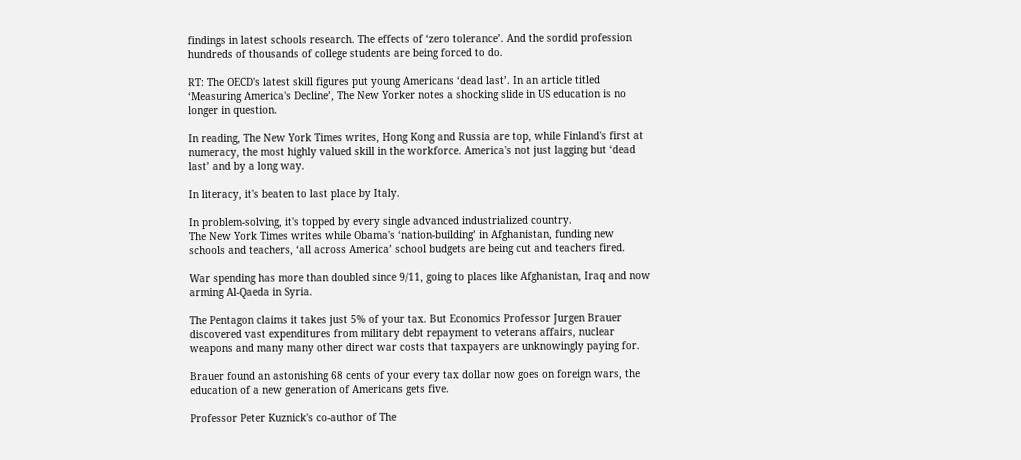findings in latest schools research. The effects of ‘zero tolerance’. And the sordid profession hundreds of thousands of college students are being forced to do.

RT: The OECD's latest skill figures put young Americans ‘dead last’. In an article titled ‘Measuring America's Decline’, The New Yorker notes a shocking slide in US education is no longer in question.

In reading, The New York Times writes, Hong Kong and Russia are top, while Finland's first at numeracy, the most highly valued skill in the workforce. America's not just lagging but ‘dead last’ and by a long way.

In literacy, it's beaten to last place by Italy.

In problem-solving, it's topped by every single advanced industrialized country.
The New York Times writes while Obama's ‘nation-building’ in Afghanistan, funding new schools and teachers, ‘all across America’ school budgets are being cut and teachers fired.

War spending has more than doubled since 9/11, going to places like Afghanistan, Iraq and now arming Al-Qaeda in Syria.

The Pentagon claims it takes just 5% of your tax. But Economics Professor Jurgen Brauer discovered vast expenditures from military debt repayment to veterans affairs, nuclear weapons and many many other direct war costs that taxpayers are unknowingly paying for.

Brauer found an astonishing 68 cents of your every tax dollar now goes on foreign wars, the education of a new generation of Americans gets five.

Professor Peter Kuznick's co-author of The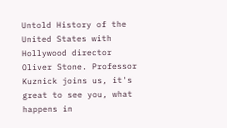Untold History of the United States with Hollywood director Oliver Stone. Professor Kuznick joins us, it's great to see you, what happens in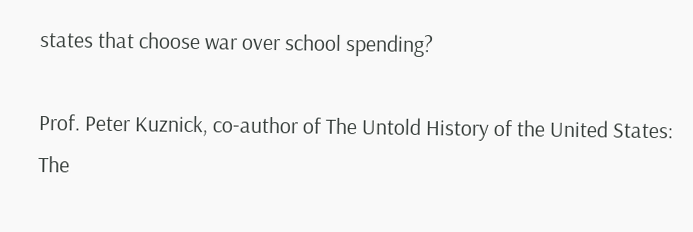states that choose war over school spending?

Prof. Peter Kuznick, co-author of The Untold History of the United States: The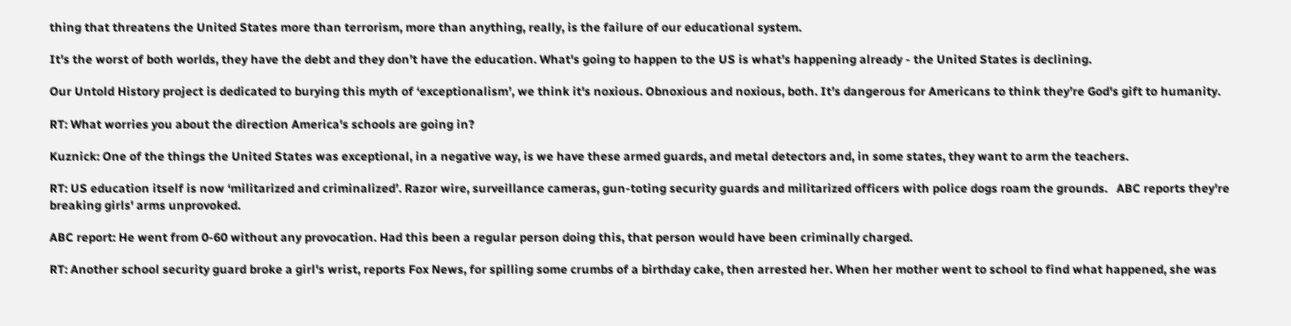thing that threatens the United States more than terrorism, more than anything, really, is the failure of our educational system.

It's the worst of both worlds, they have the debt and they don’t have the education. What's going to happen to the US is what’s happening already - the United States is declining.

Our Untold History project is dedicated to burying this myth of ‘exceptionalism’, we think it's noxious. Obnoxious and noxious, both. It’s dangerous for Americans to think they’re God's gift to humanity.

RT: What worries you about the direction America's schools are going in?

Kuznick: One of the things the United States was exceptional, in a negative way, is we have these armed guards, and metal detectors and, in some states, they want to arm the teachers.

RT: US education itself is now ‘militarized and criminalized’. Razor wire, surveillance cameras, gun-toting security guards and militarized officers with police dogs roam the grounds.   ABC reports they're breaking girls' arms unprovoked.

ABC report: He went from 0-60 without any provocation. Had this been a regular person doing this, that person would have been criminally charged.

RT: Another school security guard broke a girl's wrist, reports Fox News, for spilling some crumbs of a birthday cake, then arrested her. When her mother went to school to find what happened, she was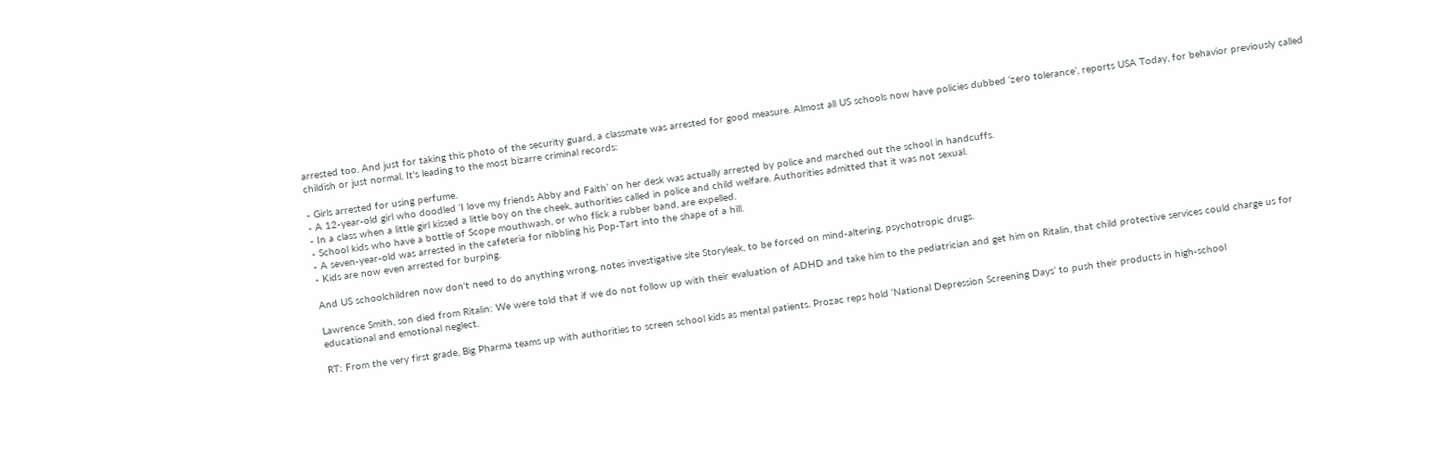arrested too. And just for taking this photo of the security guard, a classmate was arrested for good measure. Almost all US schools now have policies dubbed ‘zero tolerance’, reports USA Today, for behavior previously called childish or just normal. It's leading to the most bizarre criminal records:

- Girls arrested for using perfume.
- A 12-year-old girl who doodled ‘I love my friends Abby and Faith’ on her desk was actually arrested by police and marched out the school in handcuffs.
- In a class when a little girl kissed a little boy on the cheek, authorities called in police and child welfare. Authorities admitted that it was not sexual.
- School kids who have a bottle of Scope mouthwash, or who flick a rubber band, are expelled.
- A seven-year-old was arrested in the cafeteria for nibbling his Pop-Tart into the shape of a hill.
- Kids are now even arrested for burping.

And US schoolchildren now don't need to do anything wrong, notes investigative site Storyleak, to be forced on mind-altering, psychotropic drugs.

Lawrence Smith, son died from Ritalin: We were told that if we do not follow up with their evaluation of ADHD and take him to the pediatrician and get him on Ritalin, that child protective services could charge us for educational and emotional neglect.

RT: From the very first grade, Big Pharma teams up with authorities to screen school kids as mental patients. Prozac reps hold ‘National Depression Screening Days’ to push their products in high-school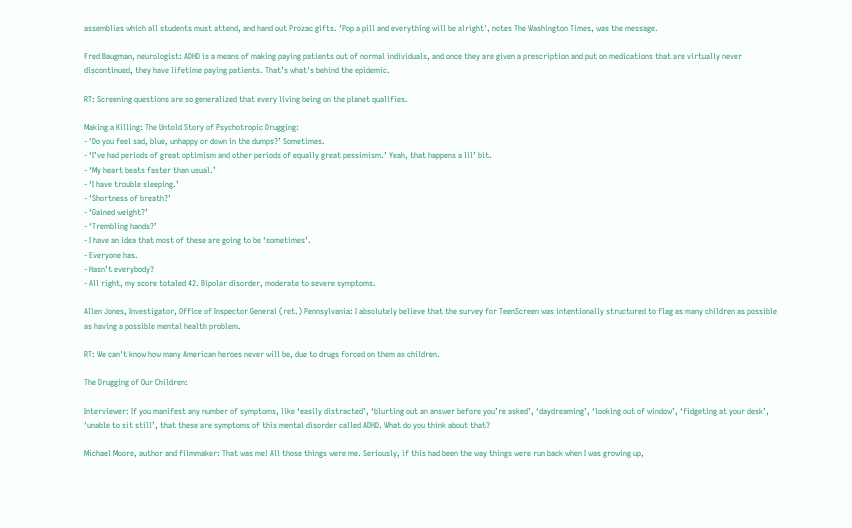assemblies which all students must attend, and hand out Prozac gifts. ‘Pop a pill and everything will be alright', notes The Washington Times, was the message.

Fred Baugman, neurologist: ADHD is a means of making paying patients out of normal individuals, and once they are given a prescription and put on medications that are virtually never discontinued, they have lifetime paying patients. That’s what's behind the epidemic.

RT: Screening questions are so generalized that every living being on the planet qualifies.

Making a Killing: The Untold Story of Psychotropic Drugging:
- ‘Do you feel sad, blue, unhappy or down in the dumps?’ Sometimes.
- ‘I’ve had periods of great optimism and other periods of equally great pessimism.’ Yeah, that happens a lil’ bit.
- ‘My heart beats faster than usual.’
- ‘I have trouble sleeping.’
- ‘Shortness of breath?’
- ‘Gained weight?’
- ‘Trembling hands?’
- I have an idea that most of these are going to be ‘sometimes’.
- Everyone has.
- Hasn’t everybody?
- All right, my score totaled 42. Bipolar disorder, moderate to severe symptoms.

Allen Jones, Investigator, Office of Inspector General (ret.) Pennsylvania: I absolutely believe that the survey for TeenScreen was intentionally structured to flag as many children as possible as having a possible mental health problem.

RT: We can't know how many American heroes never will be, due to drugs forced on them as children.

The Drugging of Our Children:

Interviewer: If you manifest any number of symptoms, like ‘easily distracted’, ‘blurting out an answer before you’re asked’, ‘daydreaming’, ‘looking out of window’, ‘fidgeting at your desk’, ‘unable to sit still’, that these are symptoms of this mental disorder called ADHD. What do you think about that?

Michael Moore, author and filmmaker: That was me! All those things were me. Seriously, if this had been the way things were run back when I was growing up,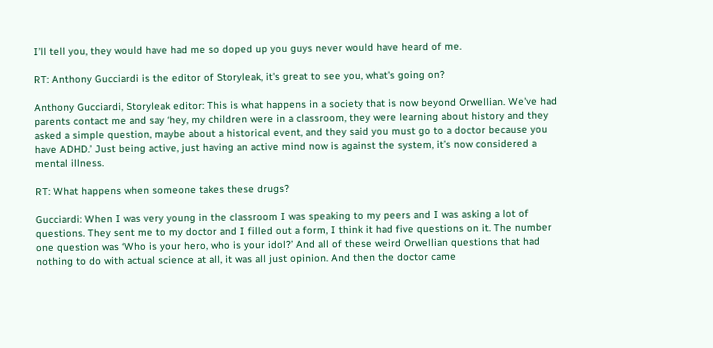I’ll tell you, they would have had me so doped up you guys never would have heard of me.

RT: Anthony Gucciardi is the editor of Storyleak, it's great to see you, what's going on?

Anthony Gucciardi, Storyleak editor: This is what happens in a society that is now beyond Orwellian. We've had parents contact me and say ‘hey, my children were in a classroom, they were learning about history and they asked a simple question, maybe about a historical event, and they said you must go to a doctor because you have ADHD.’ Just being active, just having an active mind now is against the system, it’s now considered a mental illness.

RT: What happens when someone takes these drugs?

Gucciardi: When I was very young in the classroom I was speaking to my peers and I was asking a lot of questions. They sent me to my doctor and I filled out a form, I think it had five questions on it. The number one question was ‘Who is your hero, who is your idol?’ And all of these weird Orwellian questions that had nothing to do with actual science at all, it was all just opinion. And then the doctor came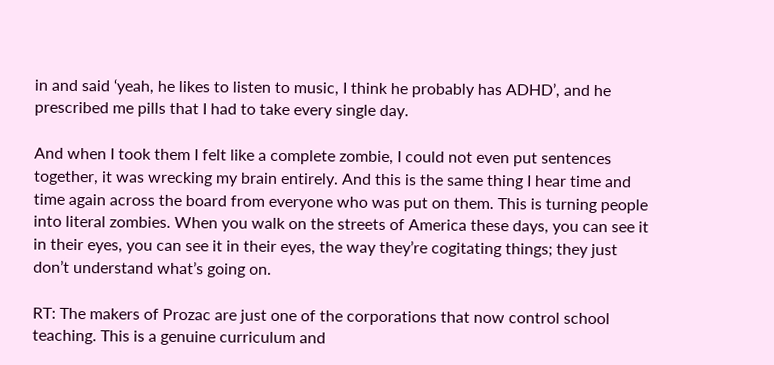in and said ‘yeah, he likes to listen to music, I think he probably has ADHD’, and he prescribed me pills that I had to take every single day.

And when I took them I felt like a complete zombie, I could not even put sentences together, it was wrecking my brain entirely. And this is the same thing I hear time and time again across the board from everyone who was put on them. This is turning people into literal zombies. When you walk on the streets of America these days, you can see it in their eyes, you can see it in their eyes, the way they’re cogitating things; they just don’t understand what’s going on.

RT: The makers of Prozac are just one of the corporations that now control school teaching. This is a genuine curriculum and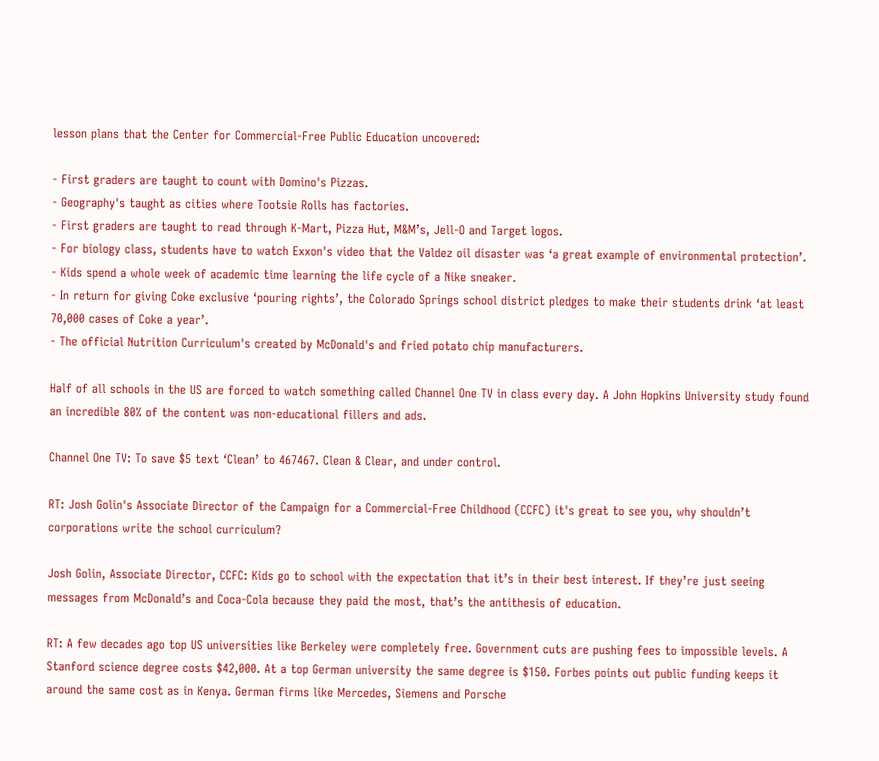lesson plans that the Center for Commercial-Free Public Education uncovered:

- First graders are taught to count with Domino's Pizzas.
- Geography's taught as cities where Tootsie Rolls has factories.
- First graders are taught to read through K-Mart, Pizza Hut, M&M’s, Jell-O and Target logos.
- For biology class, students have to watch Exxon's video that the Valdez oil disaster was ‘a great example of environmental protection’.
- Kids spend a whole week of academic time learning the life cycle of a Nike sneaker.
- In return for giving Coke exclusive ‘pouring rights’, the Colorado Springs school district pledges to make their students drink ‘at least 70,000 cases of Coke a year’.
- The official Nutrition Curriculum's created by McDonald's and fried potato chip manufacturers.

Half of all schools in the US are forced to watch something called Channel One TV in class every day. A John Hopkins University study found an incredible 80% of the content was non-educational fillers and ads.

Channel One TV: To save $5 text ‘Clean’ to 467467. Clean & Clear, and under control.

RT: Josh Golin's Associate Director of the Campaign for a Commercial-Free Childhood (CCFC) it's great to see you, why shouldn’t corporations write the school curriculum?

Josh Golin, Associate Director, CCFC: Kids go to school with the expectation that it’s in their best interest. If they’re just seeing messages from McDonald’s and Coca-Cola because they paid the most, that’s the antithesis of education.

RT: A few decades ago top US universities like Berkeley were completely free. Government cuts are pushing fees to impossible levels. A Stanford science degree costs $42,000. At a top German university the same degree is $150. Forbes points out public funding keeps it around the same cost as in Kenya. German firms like Mercedes, Siemens and Porsche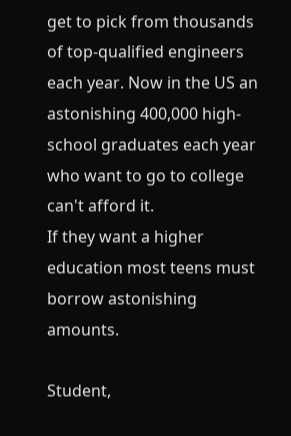get to pick from thousands of top-qualified engineers each year. Now in the US an astonishing 400,000 high-school graduates each year who want to go to college can't afford it.
If they want a higher education most teens must borrow astonishing amounts.

Student,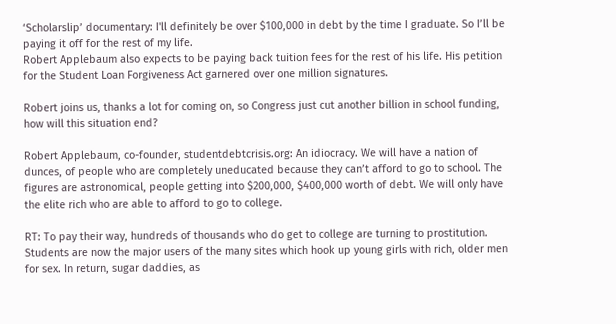‘Scholarslip’ documentary: I'll definitely be over $100,000 in debt by the time I graduate. So I’ll be paying it off for the rest of my life.
Robert Applebaum also expects to be paying back tuition fees for the rest of his life. His petition for the Student Loan Forgiveness Act garnered over one million signatures.

Robert joins us, thanks a lot for coming on, so Congress just cut another billion in school funding, how will this situation end?

Robert Applebaum, co-founder, studentdebtcrisis.org: An idiocracy. We will have a nation of dunces, of people who are completely uneducated because they can’t afford to go to school. The figures are astronomical, people getting into $200,000, $400,000 worth of debt. We will only have the elite rich who are able to afford to go to college.

RT: To pay their way, hundreds of thousands who do get to college are turning to prostitution. Students are now the major users of the many sites which hook up young girls with rich, older men for sex. In return, sugar daddies, as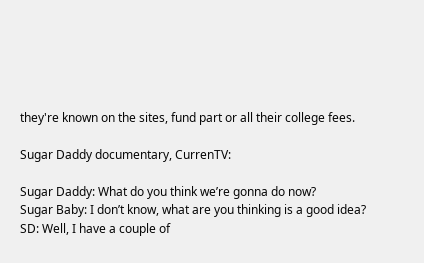they're known on the sites, fund part or all their college fees.

Sugar Daddy documentary, CurrenTV:

Sugar Daddy: What do you think we’re gonna do now?
Sugar Baby: I don’t know, what are you thinking is a good idea?
SD: Well, I have a couple of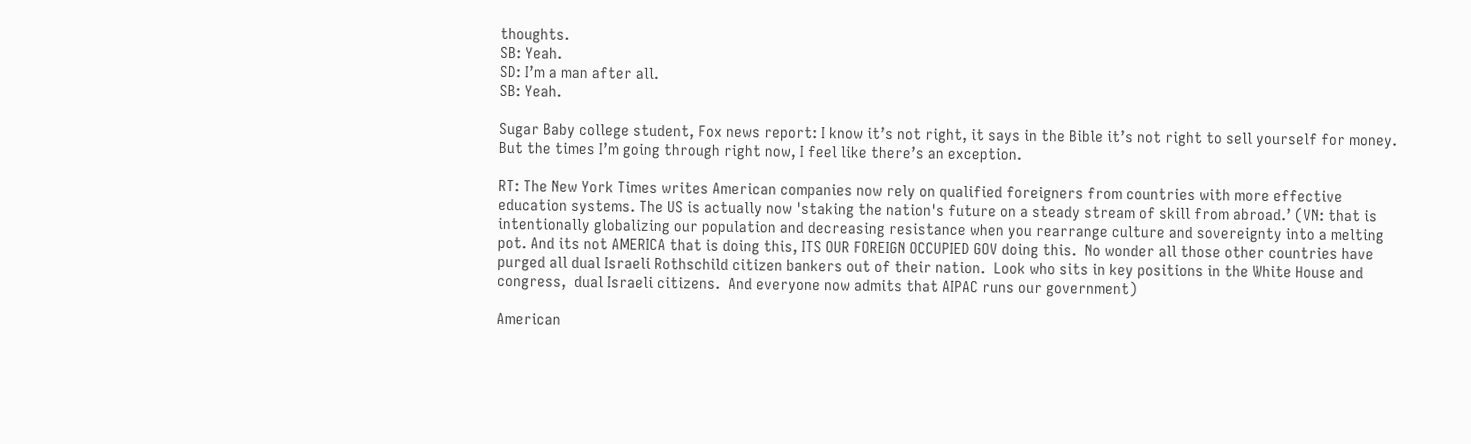thoughts.
SB: Yeah.
SD: I’m a man after all.
SB: Yeah.

Sugar Baby college student, Fox news report: I know it’s not right, it says in the Bible it’s not right to sell yourself for money. But the times I’m going through right now, I feel like there’s an exception.

RT: The New York Times writes American companies now rely on qualified foreigners from countries with more effective education systems. The US is actually now 'staking the nation's future on a steady stream of skill from abroad.’ (VN: that is intentionally globalizing our population and decreasing resistance when you rearrange culture and sovereignty into a melting pot. And its not AMERICA that is doing this, ITS OUR FOREIGN OCCUPIED GOV doing this.  No wonder all those other countries have purged all dual Israeli Rothschild citizen bankers out of their nation.  Look who sits in key positions in the White House and congress,  dual Israeli citizens.  And everyone now admits that AIPAC runs our government)

American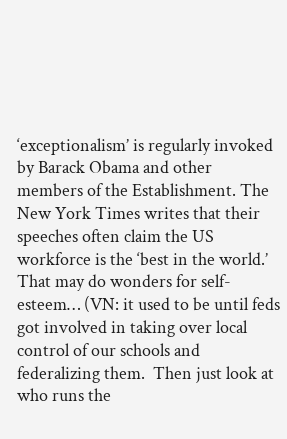‘exceptionalism’ is regularly invoked by Barack Obama and other members of the Establishment. The New York Times writes that their speeches often claim the US workforce is the ‘best in the world.’ That may do wonders for self-esteem… (VN: it used to be until feds got involved in taking over local control of our schools and federalizing them.  Then just look at who runs the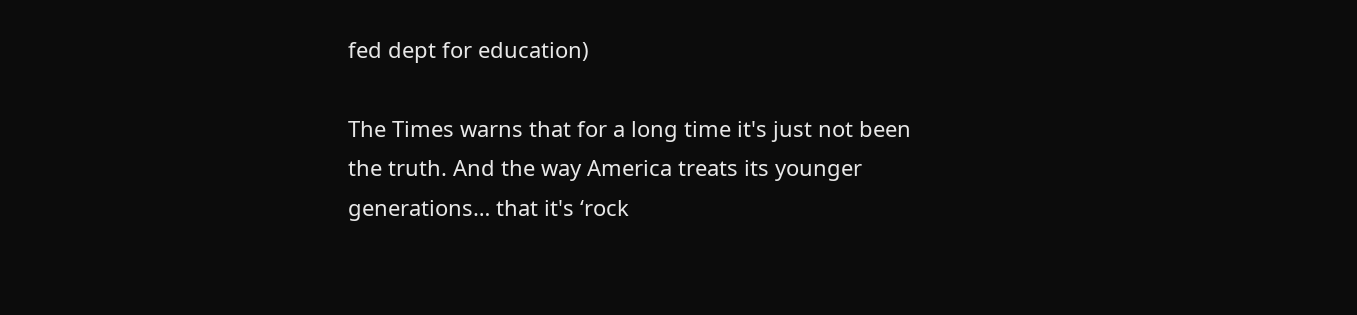fed dept for education)

The Times warns that for a long time it's just not been the truth. And the way America treats its younger generations… that it's ‘rock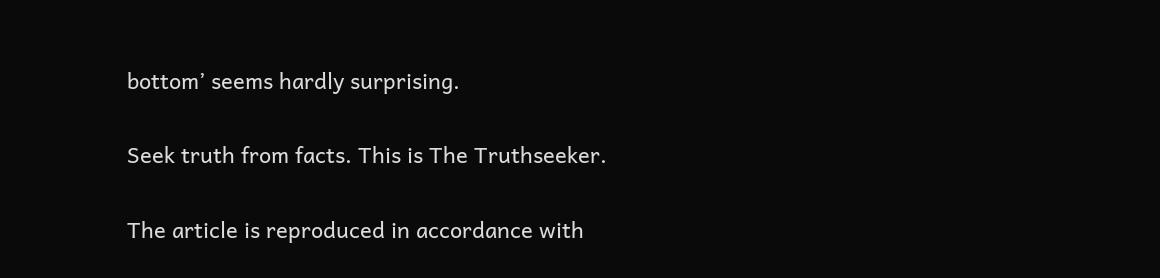bottom’ seems hardly surprising.

Seek truth from facts. This is The Truthseeker.

The article is reproduced in accordance with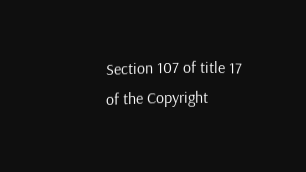Section 107 of title 17 of the Copyright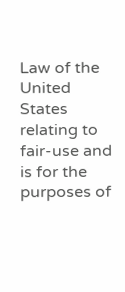Law of the United States relating to fair-use and is for the purposes of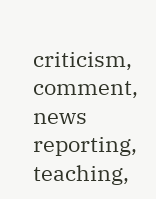criticism, comment, news reporting, teaching,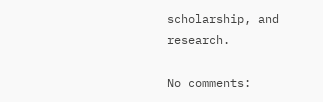scholarship, and research.

No comments: